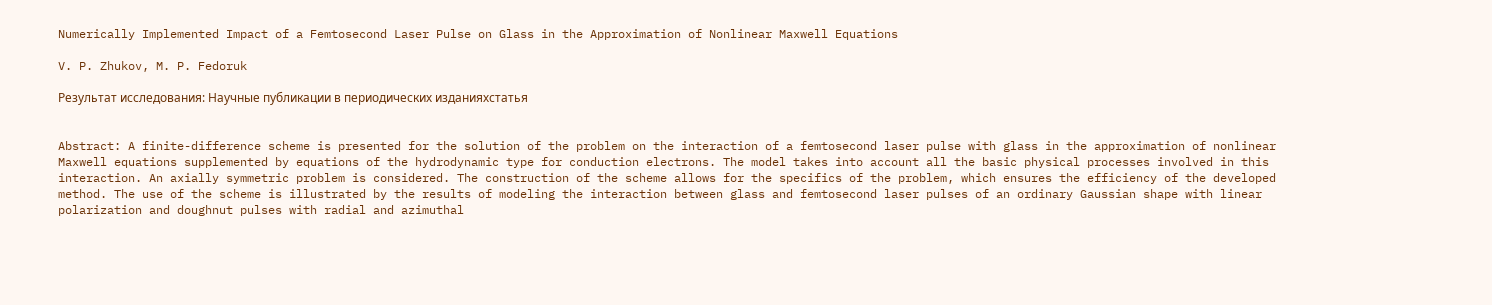Numerically Implemented Impact of a Femtosecond Laser Pulse on Glass in the Approximation of Nonlinear Maxwell Equations

V. P. Zhukov, M. P. Fedoruk

Результат исследования: Научные публикации в периодических изданияхстатья


Abstract: A finite-difference scheme is presented for the solution of the problem on the interaction of a femtosecond laser pulse with glass in the approximation of nonlinear Maxwell equations supplemented by equations of the hydrodynamic type for conduction electrons. The model takes into account all the basic physical processes involved in this interaction. An axially symmetric problem is considered. The construction of the scheme allows for the specifics of the problem, which ensures the efficiency of the developed method. The use of the scheme is illustrated by the results of modeling the interaction between glass and femtosecond laser pulses of an ordinary Gaussian shape with linear polarization and doughnut pulses with radial and azimuthal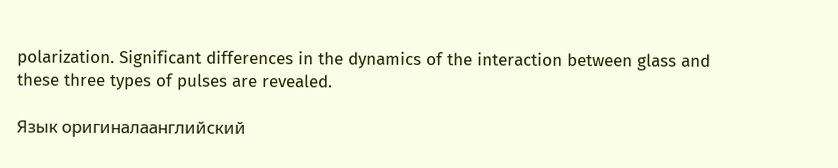polarization. Significant differences in the dynamics of the interaction between glass and these three types of pulses are revealed.

Язык оригиналаанглийский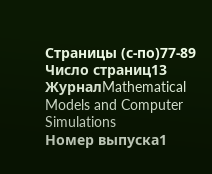Страницы (с-по)77-89
Число страниц13
ЖурналMathematical Models and Computer Simulations
Номер выпуска1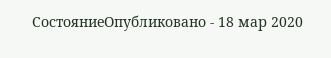СостояниеОпубликовано - 18 мар 2020